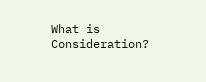What is Consideration?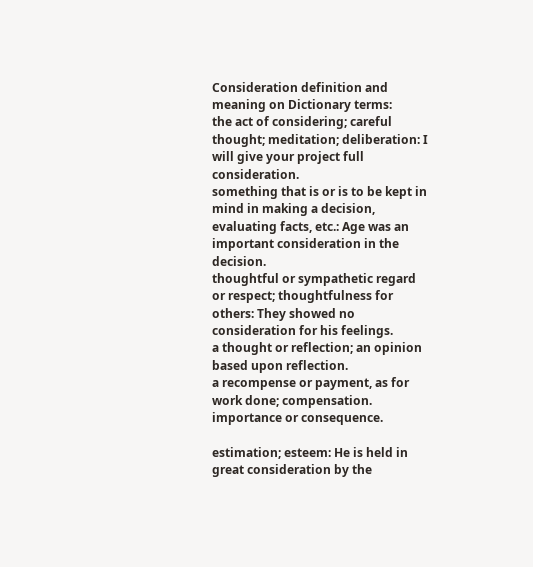Consideration definition and meaning on Dictionary terms:
the act of considering; careful thought; meditation; deliberation: I will give your project full consideration.
something that is or is to be kept in mind in making a decision, evaluating facts, etc.: Age was an important consideration in the decision.
thoughtful or sympathetic regard or respect; thoughtfulness for others: They showed no consideration for his feelings.
a thought or reflection; an opinion based upon reflection.
a recompense or payment, as for work done; compensation.
importance or consequence.

estimation; esteem: He is held in great consideration by the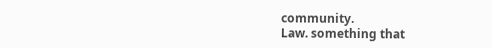community.
Law. something that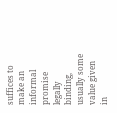suffices to make an informal promise legally binding, usually some value given in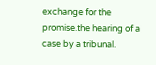exchange for the promise.the hearing of a case by a tribunal.